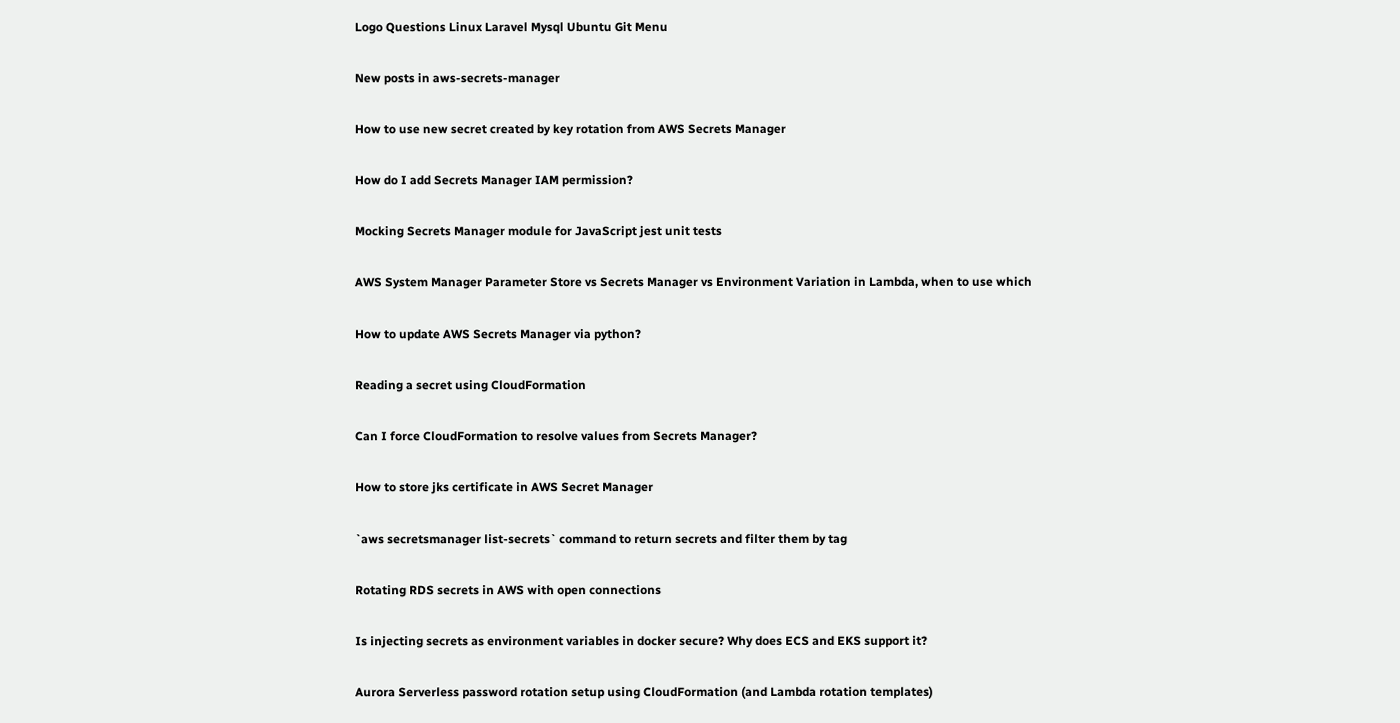Logo Questions Linux Laravel Mysql Ubuntu Git Menu

New posts in aws-secrets-manager

How to use new secret created by key rotation from AWS Secrets Manager

How do I add Secrets Manager IAM permission?

Mocking Secrets Manager module for JavaScript jest unit tests

AWS System Manager Parameter Store vs Secrets Manager vs Environment Variation in Lambda, when to use which

How to update AWS Secrets Manager via python?

Reading a secret using CloudFormation

Can I force CloudFormation to resolve values from Secrets Manager?

How to store jks certificate in AWS Secret Manager

`aws secretsmanager list-secrets` command to return secrets and filter them by tag

Rotating RDS secrets in AWS with open connections

Is injecting secrets as environment variables in docker secure? Why does ECS and EKS support it?

Aurora Serverless password rotation setup using CloudFormation (and Lambda rotation templates)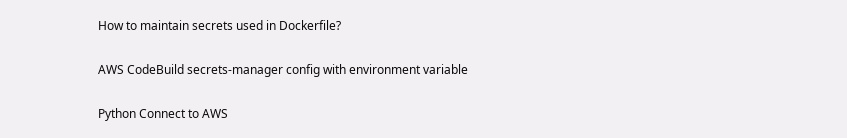How to maintain secrets used in Dockerfile?

AWS CodeBuild secrets-manager config with environment variable

Python Connect to AWS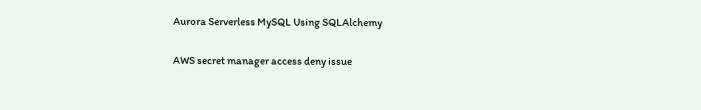Aurora Serverless MySQL Using SQLAlchemy

AWS secret manager access deny issue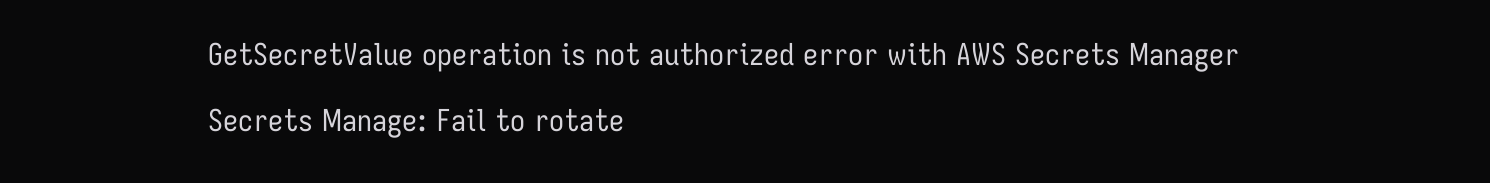GetSecretValue operation is not authorized error with AWS Secrets Manager

Secrets Manage: Fail to rotate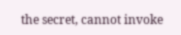the secret, cannot invoke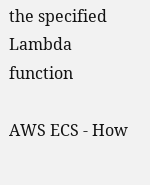the specified Lambda function

AWS ECS - How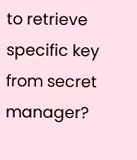to retrieve specific key from secret manager?